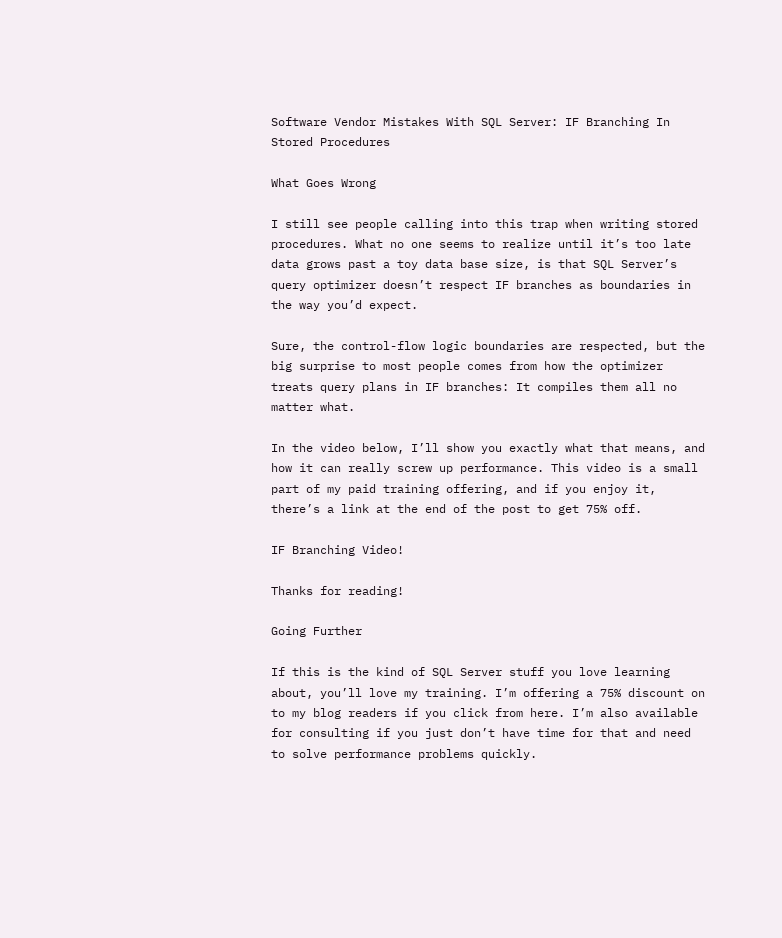Software Vendor Mistakes With SQL Server: IF Branching In Stored Procedures

What Goes Wrong

I still see people calling into this trap when writing stored procedures. What no one seems to realize until it’s too late data grows past a toy data base size, is that SQL Server’s query optimizer doesn’t respect IF branches as boundaries in the way you’d expect.

Sure, the control-flow logic boundaries are respected, but the big surprise to most people comes from how the optimizer treats query plans in IF branches: It compiles them all no matter what.

In the video below, I’ll show you exactly what that means, and how it can really screw up performance. This video is a small part of my paid training offering, and if you enjoy it, there’s a link at the end of the post to get 75% off.

IF Branching Video!

Thanks for reading!

Going Further

If this is the kind of SQL Server stuff you love learning about, you’ll love my training. I’m offering a 75% discount on to my blog readers if you click from here. I’m also available for consulting if you just don’t have time for that and need to solve performance problems quickly.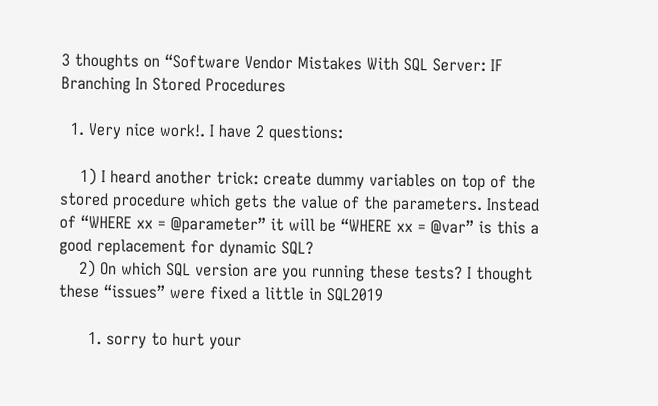3 thoughts on “Software Vendor Mistakes With SQL Server: IF Branching In Stored Procedures

  1. Very nice work!. I have 2 questions:

    1) I heard another trick: create dummy variables on top of the stored procedure which gets the value of the parameters. Instead of “WHERE xx = @parameter” it will be “WHERE xx = @var” is this a good replacement for dynamic SQL?
    2) On which SQL version are you running these tests? I thought these “issues” were fixed a little in SQL2019

      1. sorry to hurt your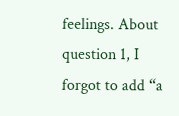feelings. About question 1, I forgot to add “a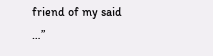friend of my said …”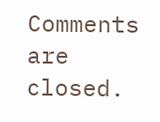Comments are closed.